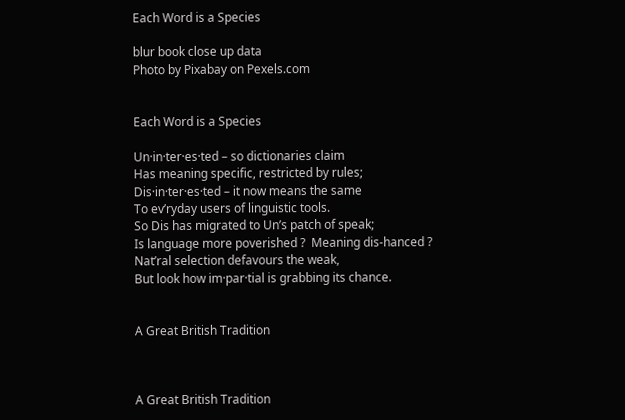Each Word is a Species

blur book close up data
Photo by Pixabay on Pexels.com


Each Word is a Species

Un·in·ter·es·ted – so dictionaries claim
Has meaning specific, restricted by rules;
Dis·in·ter·es·ted – it now means the same
To ev’ryday users of linguistic tools.
So Dis has migrated to Un’s patch of speak;
Is language more poverished ?  Meaning dis-hanced ?
Nat’ral selection defavours the weak,
But look how im·par·tial is grabbing its chance.


A Great British Tradition



A Great British Tradition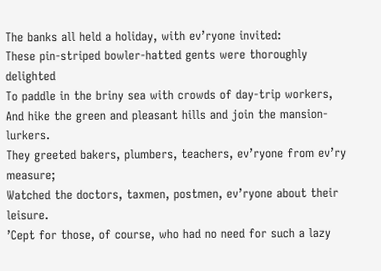The banks all held a holiday, with ev’ryone invited:
These pin-striped bowler-hatted gents were thoroughly delighted
To paddle in the briny sea with crowds of day-trip workers,
And hike the green and pleasant hills and join the mansion-lurkers.
They greeted bakers, plumbers, teachers, ev’ryone from ev’ry measure;
Watched the doctors, taxmen, postmen, ev’ryone about their leisure.
’Cept for those, of course, who had no need for such a lazy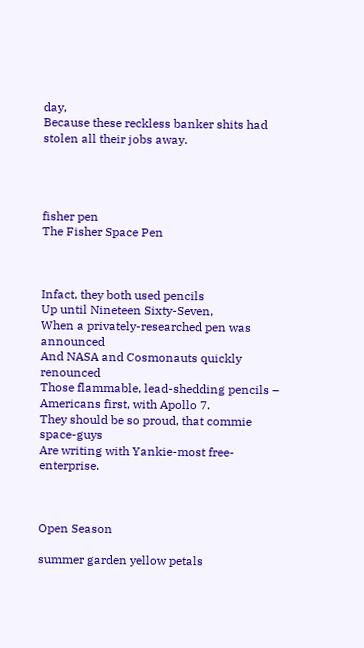day,
Because these reckless banker shits had stolen all their jobs away.




fisher pen
The Fisher Space Pen



Infact, they both used pencils
Up until Nineteen Sixty-Seven,
When a privately-researched pen was announced
And NASA and Cosmonauts quickly renounced
Those flammable, lead-shedding pencils –
Americans first, with Apollo 7.
They should be so proud, that commie space-guys
Are writing with Yankie-most free-enterprise.



Open Season

summer garden yellow petals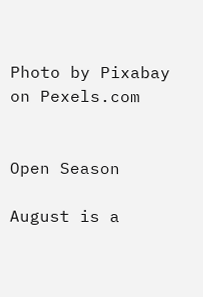Photo by Pixabay on Pexels.com


Open Season

August is a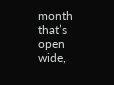month that’s open wide,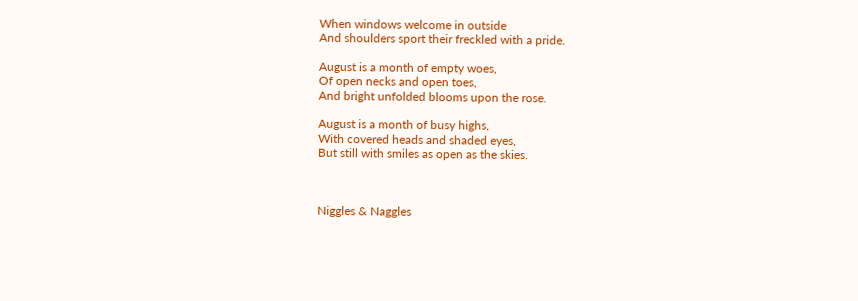When windows welcome in outside
And shoulders sport their freckled with a pride.

August is a month of empty woes,
Of open necks and open toes,
And bright unfolded blooms upon the rose.

August is a month of busy highs,
With covered heads and shaded eyes,
But still with smiles as open as the skies.



Niggles & Naggles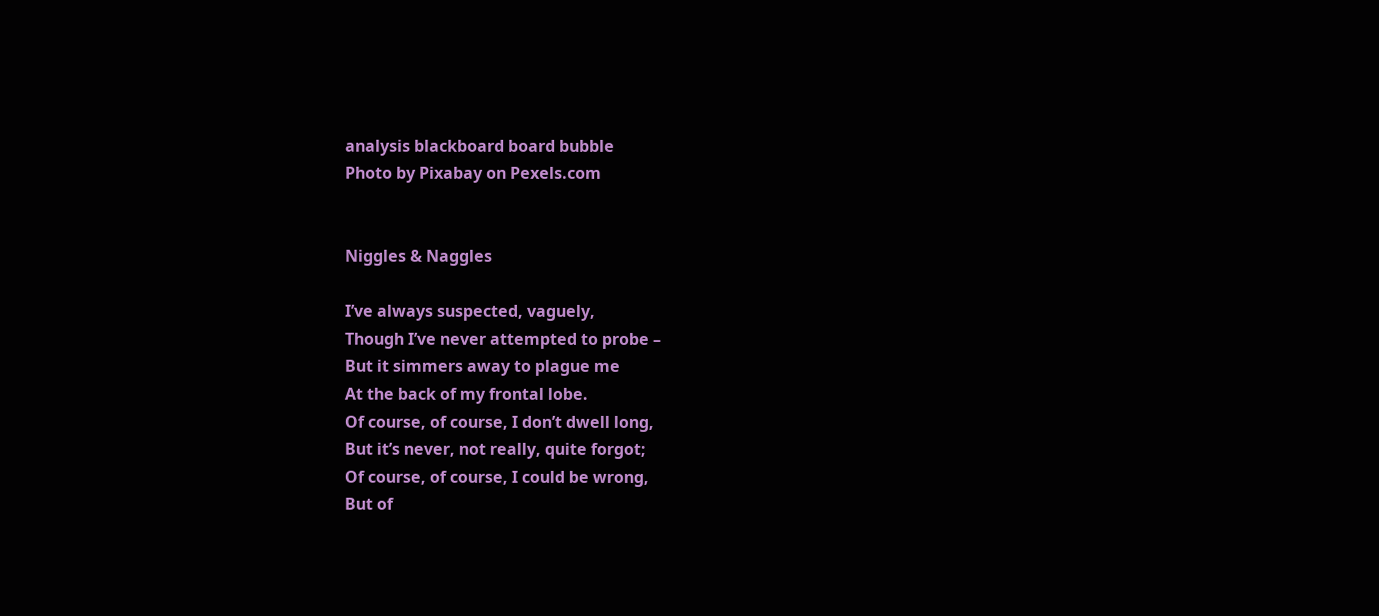analysis blackboard board bubble
Photo by Pixabay on Pexels.com


Niggles & Naggles

I’ve always suspected, vaguely,
Though I’ve never attempted to probe –
But it simmers away to plague me
At the back of my frontal lobe.
Of course, of course, I don’t dwell long,
But it’s never, not really, quite forgot;
Of course, of course, I could be wrong,
But of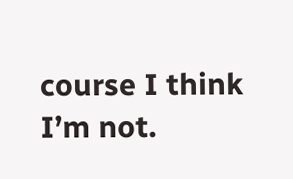course I think I’m not.